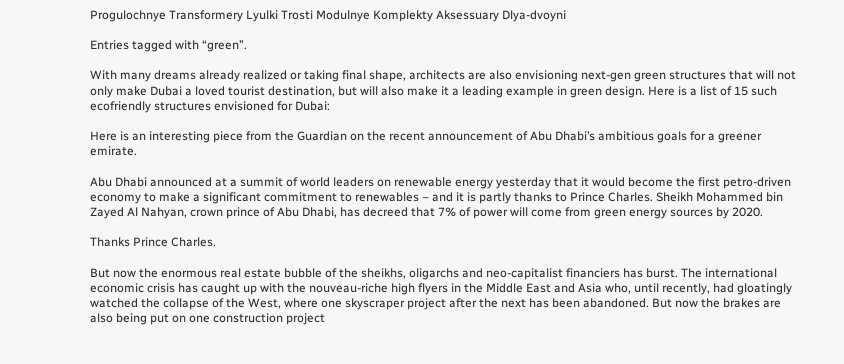Progulochnye Transformery Lyulki Trosti Modulnye Komplekty Aksessuary Dlya-dvoyni

Entries tagged with “green”.

With many dreams already realized or taking final shape, architects are also envisioning next-gen green structures that will not only make Dubai a loved tourist destination, but will also make it a leading example in green design. Here is a list of 15 such ecofriendly structures envisioned for Dubai:

Here is an interesting piece from the Guardian on the recent announcement of Abu Dhabi’s ambitious goals for a greener emirate.

Abu Dhabi announced at a summit of world leaders on renewable energy yesterday that it would become the first petro-driven economy to make a significant commitment to renewables – and it is partly thanks to Prince Charles. Sheikh Mohammed bin Zayed Al Nahyan, crown prince of Abu Dhabi, has decreed that 7% of power will come from green energy sources by 2020.

Thanks Prince Charles.

But now the enormous real estate bubble of the sheikhs, oligarchs and neo-capitalist financiers has burst. The international economic crisis has caught up with the nouveau-riche high flyers in the Middle East and Asia who, until recently, had gloatingly watched the collapse of the West, where one skyscraper project after the next has been abandoned. But now the brakes are also being put on one construction project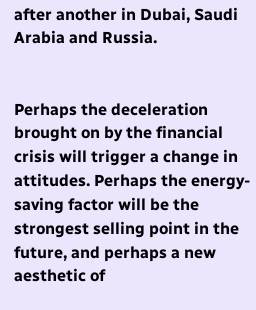after another in Dubai, Saudi Arabia and Russia.


Perhaps the deceleration brought on by the financial crisis will trigger a change in attitudes. Perhaps the energy-saving factor will be the strongest selling point in the future, and perhaps a new aesthetic of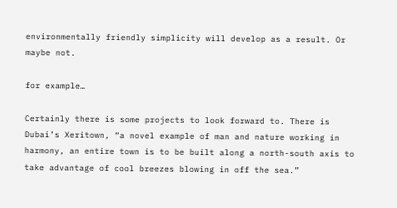environmentally friendly simplicity will develop as a result. Or maybe not.

for example…

Certainly there is some projects to look forward to. There is Dubai’s Xeritown, “a novel example of man and nature working in harmony, an entire town is to be built along a north-south axis to take advantage of cool breezes blowing in off the sea.”